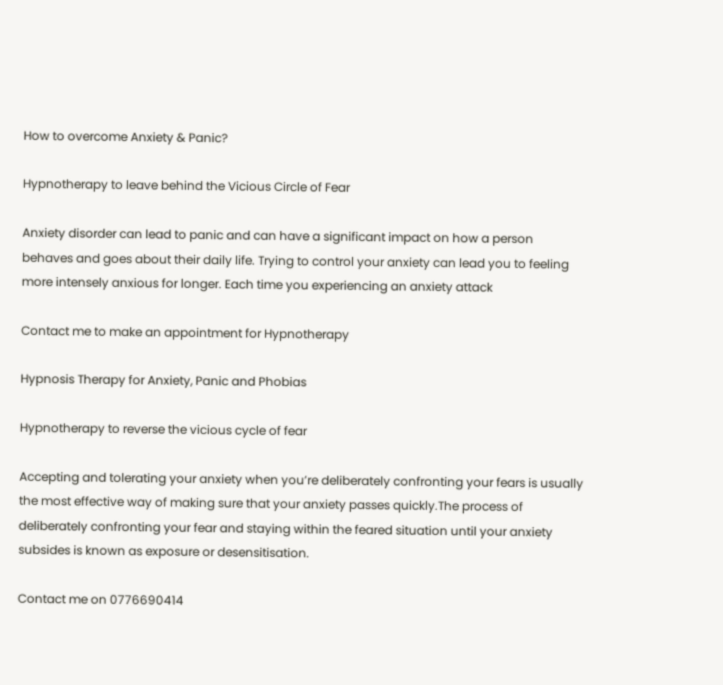How to overcome Anxiety & Panic?

Hypnotherapy to leave behind the Vicious Circle of Fear

Anxiety disorder can lead to panic and can have a significant impact on how a person behaves and goes about their daily life. Trying to control your anxiety can lead you to feeling more intensely anxious for longer. Each time you experiencing an anxiety attack

Contact me to make an appointment for Hypnotherapy

Hypnosis Therapy for Anxiety, Panic and Phobias

Hypnotherapy to reverse the vicious cycle of fear

Accepting and tolerating your anxiety when you’re deliberately confronting your fears is usually the most effective way of making sure that your anxiety passes quickly.The process of deliberately confronting your fear and staying within the feared situation until your anxiety subsides is known as exposure or desensitisation.

Contact me on 0776690414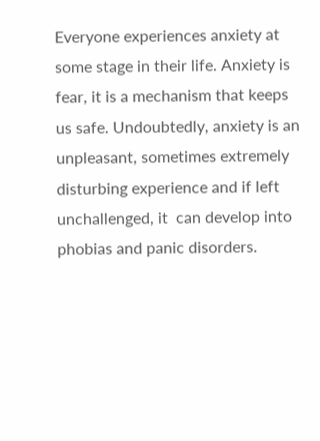Everyone experiences anxiety at some stage in their life. Anxiety is fear, it is a mechanism that keeps us safe. Undoubtedly, anxiety is an unpleasant, sometimes extremely disturbing experience and if left unchallenged, it  can develop into phobias and panic disorders.